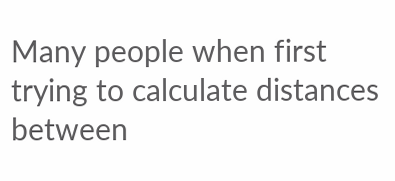Many people when first trying to calculate distances between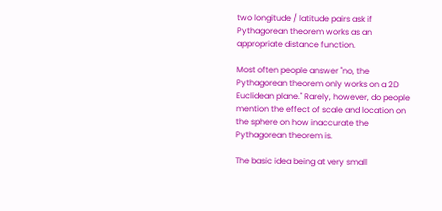two longitude / latitude pairs ask if Pythagorean theorem works as an appropriate distance function.

Most often people answer "no, the Pythagorean theorem only works on a 2D Euclidean plane." Rarely, however, do people mention the effect of scale and location on the sphere on how inaccurate the Pythagorean theorem is.

The basic idea being at very small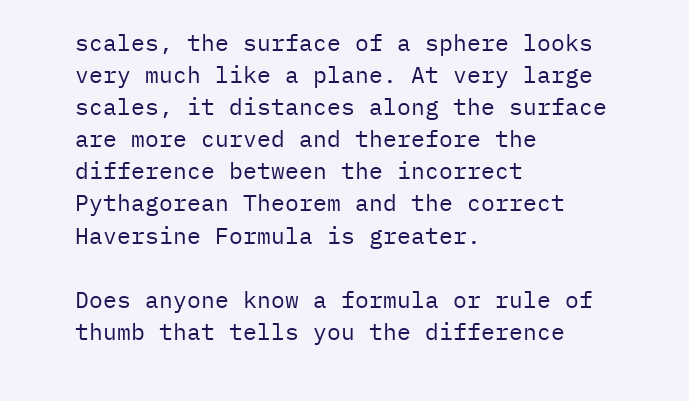scales, the surface of a sphere looks very much like a plane. At very large scales, it distances along the surface are more curved and therefore the difference between the incorrect Pythagorean Theorem and the correct Haversine Formula is greater.

Does anyone know a formula or rule of thumb that tells you the difference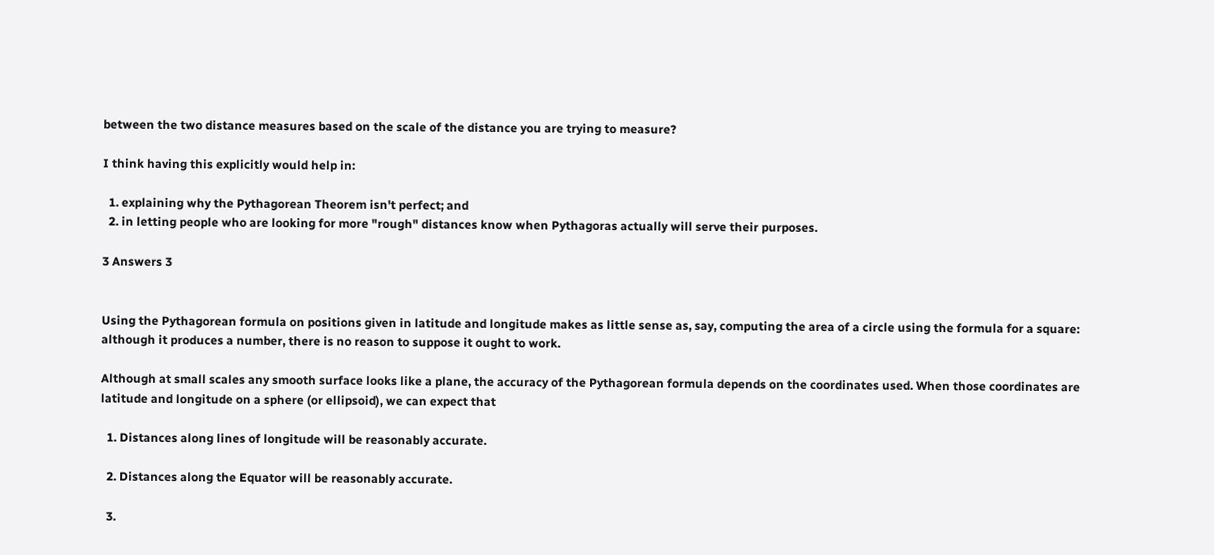between the two distance measures based on the scale of the distance you are trying to measure?

I think having this explicitly would help in:

  1. explaining why the Pythagorean Theorem isn't perfect; and
  2. in letting people who are looking for more "rough" distances know when Pythagoras actually will serve their purposes.

3 Answers 3


Using the Pythagorean formula on positions given in latitude and longitude makes as little sense as, say, computing the area of a circle using the formula for a square: although it produces a number, there is no reason to suppose it ought to work.

Although at small scales any smooth surface looks like a plane, the accuracy of the Pythagorean formula depends on the coordinates used. When those coordinates are latitude and longitude on a sphere (or ellipsoid), we can expect that

  1. Distances along lines of longitude will be reasonably accurate.

  2. Distances along the Equator will be reasonably accurate.

  3.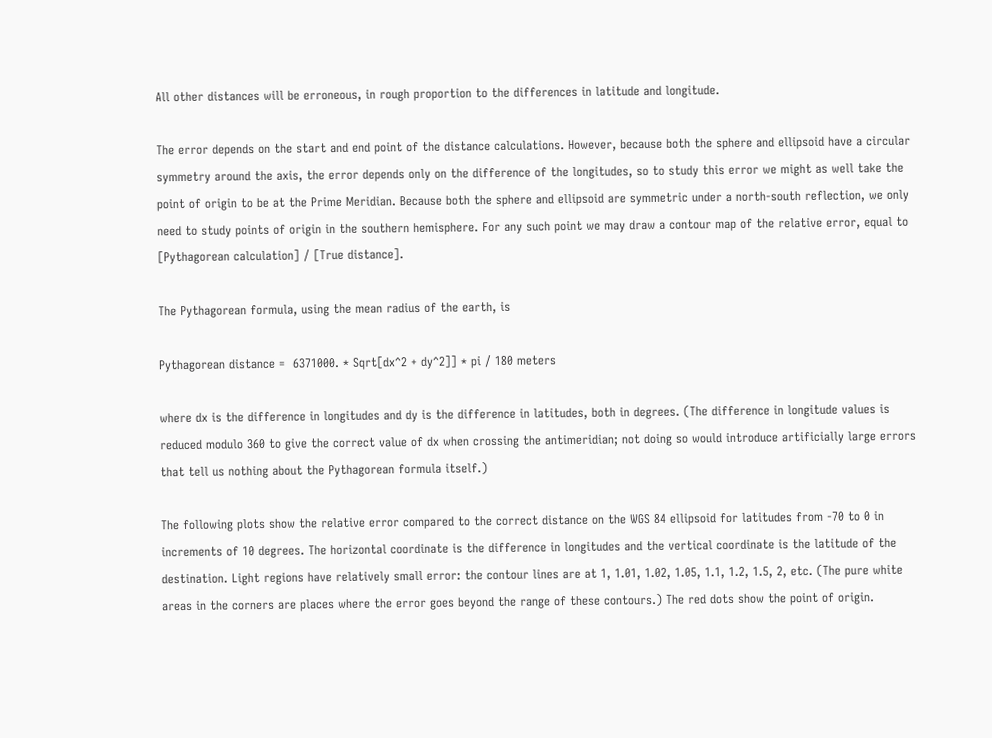All other distances will be erroneous, in rough proportion to the differences in latitude and longitude.

The error depends on the start and end point of the distance calculations. However, because both the sphere and ellipsoid have a circular symmetry around the axis, the error depends only on the difference of the longitudes, so to study this error we might as well take the point of origin to be at the Prime Meridian. Because both the sphere and ellipsoid are symmetric under a north-south reflection, we only need to study points of origin in the southern hemisphere. For any such point we may draw a contour map of the relative error, equal to [Pythagorean calculation] / [True distance].

The Pythagorean formula, using the mean radius of the earth, is

Pythagorean distance =  6371000. * Sqrt[dx^2 + dy^2]] * pi / 180 meters

where dx is the difference in longitudes and dy is the difference in latitudes, both in degrees. (The difference in longitude values is reduced modulo 360 to give the correct value of dx when crossing the antimeridian; not doing so would introduce artificially large errors that tell us nothing about the Pythagorean formula itself.)

The following plots show the relative error compared to the correct distance on the WGS 84 ellipsoid for latitudes from -70 to 0 in increments of 10 degrees. The horizontal coordinate is the difference in longitudes and the vertical coordinate is the latitude of the destination. Light regions have relatively small error: the contour lines are at 1, 1.01, 1.02, 1.05, 1.1, 1.2, 1.5, 2, etc. (The pure white areas in the corners are places where the error goes beyond the range of these contours.) The red dots show the point of origin.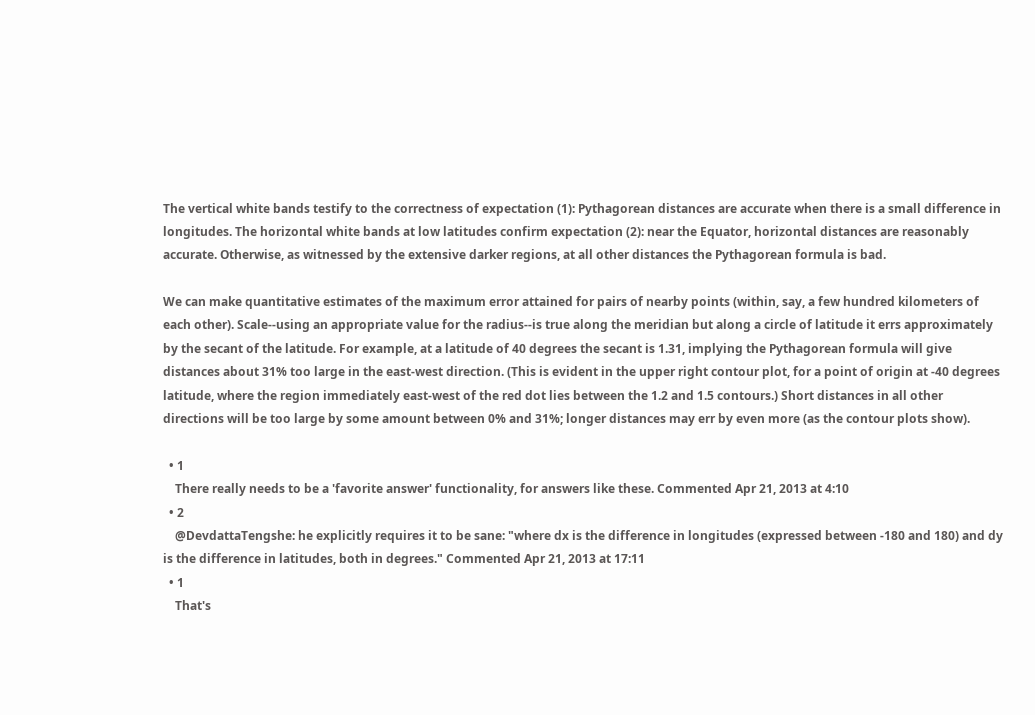The vertical white bands testify to the correctness of expectation (1): Pythagorean distances are accurate when there is a small difference in longitudes. The horizontal white bands at low latitudes confirm expectation (2): near the Equator, horizontal distances are reasonably accurate. Otherwise, as witnessed by the extensive darker regions, at all other distances the Pythagorean formula is bad.

We can make quantitative estimates of the maximum error attained for pairs of nearby points (within, say, a few hundred kilometers of each other). Scale--using an appropriate value for the radius--is true along the meridian but along a circle of latitude it errs approximately by the secant of the latitude. For example, at a latitude of 40 degrees the secant is 1.31, implying the Pythagorean formula will give distances about 31% too large in the east-west direction. (This is evident in the upper right contour plot, for a point of origin at -40 degrees latitude, where the region immediately east-west of the red dot lies between the 1.2 and 1.5 contours.) Short distances in all other directions will be too large by some amount between 0% and 31%; longer distances may err by even more (as the contour plots show).

  • 1
    There really needs to be a 'favorite answer' functionality, for answers like these. Commented Apr 21, 2013 at 4:10
  • 2
    @DevdattaTengshe: he explicitly requires it to be sane: "where dx is the difference in longitudes (expressed between -180 and 180) and dy is the difference in latitudes, both in degrees." Commented Apr 21, 2013 at 17:11
  • 1
    That's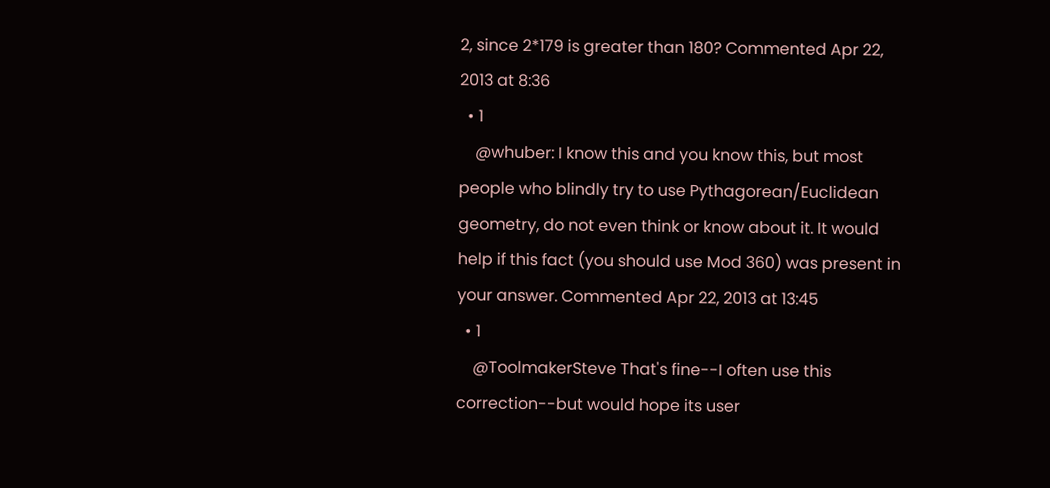2, since 2*179 is greater than 180? Commented Apr 22, 2013 at 8:36
  • 1
    @whuber: I know this and you know this, but most people who blindly try to use Pythagorean/Euclidean geometry, do not even think or know about it. It would help if this fact (you should use Mod 360) was present in your answer. Commented Apr 22, 2013 at 13:45
  • 1
    @ToolmakerSteve That's fine--I often use this correction--but would hope its user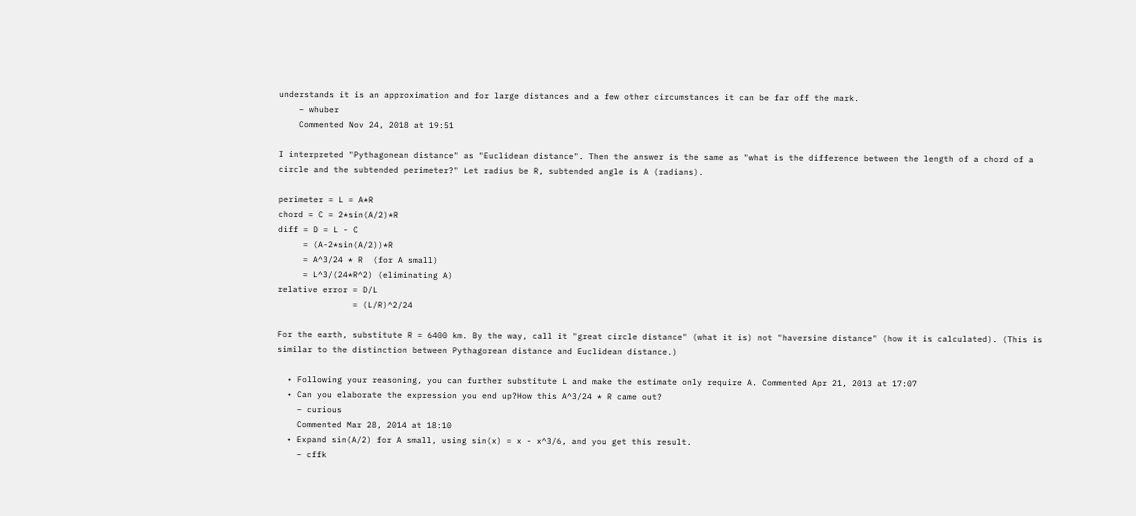understands it is an approximation and for large distances and a few other circumstances it can be far off the mark.
    – whuber
    Commented Nov 24, 2018 at 19:51

I interpreted "Pythagonean distance" as "Euclidean distance". Then the answer is the same as "what is the difference between the length of a chord of a circle and the subtended perimeter?" Let radius be R, subtended angle is A (radians).

perimeter = L = A*R
chord = C = 2*sin(A/2)*R
diff = D = L - C
     = (A-2*sin(A/2))*R
     = A^3/24 * R  (for A small)
     = L^3/(24*R^2) (eliminating A)
relative error = D/L
               = (L/R)^2/24

For the earth, substitute R = 6400 km. By the way, call it "great circle distance" (what it is) not "haversine distance" (how it is calculated). (This is similar to the distinction between Pythagorean distance and Euclidean distance.)

  • Following your reasoning, you can further substitute L and make the estimate only require A. Commented Apr 21, 2013 at 17:07
  • Can you elaborate the expression you end up?How this A^3/24 * R came out?
    – curious
    Commented Mar 28, 2014 at 18:10
  • Expand sin(A/2) for A small, using sin(x) = x - x^3/6, and you get this result.
    – cffk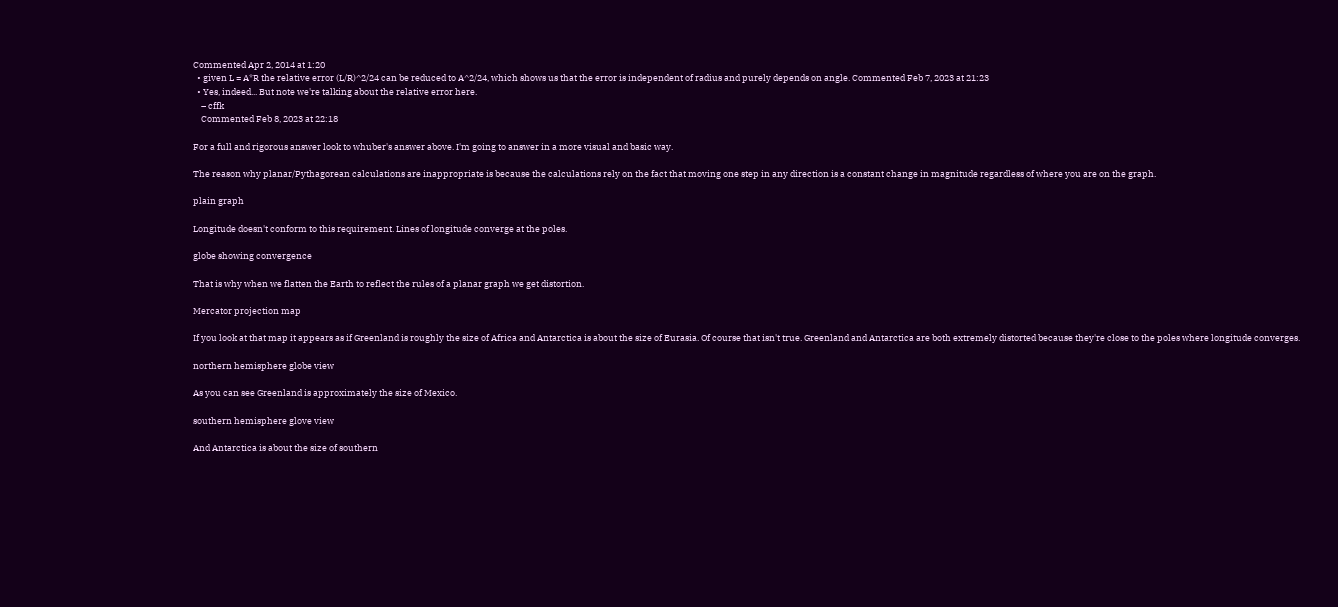Commented Apr 2, 2014 at 1:20
  • given L = A*R the relative error (L/R)^2/24 can be reduced to A^2/24, which shows us that the error is independent of radius and purely depends on angle. Commented Feb 7, 2023 at 21:23
  • Yes, indeed... But note we're talking about the relative error here.
    – cffk
    Commented Feb 8, 2023 at 22:18

For a full and rigorous answer look to whuber's answer above. I'm going to answer in a more visual and basic way.

The reason why planar/Pythagorean calculations are inappropriate is because the calculations rely on the fact that moving one step in any direction is a constant change in magnitude regardless of where you are on the graph.

plain graph

Longitude doesn't conform to this requirement. Lines of longitude converge at the poles.

globe showing convergence

That is why when we flatten the Earth to reflect the rules of a planar graph we get distortion.

Mercator projection map

If you look at that map it appears as if Greenland is roughly the size of Africa and Antarctica is about the size of Eurasia. Of course that isn't true. Greenland and Antarctica are both extremely distorted because they're close to the poles where longitude converges.

northern hemisphere globe view

As you can see Greenland is approximately the size of Mexico.

southern hemisphere glove view

And Antarctica is about the size of southern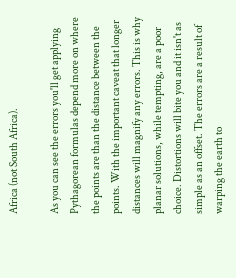Africa (not South Africa).

As you can see the errors you'll get applying Pythagorean formulas depend more on where the points are than the distance between the points. With the important caveat that longer distances will magnify any errors. This is why planar solutions, while tempting, are a poor choice. Distortions will bite you and it isn't as simple as an offset. The errors are a result of warping the earth to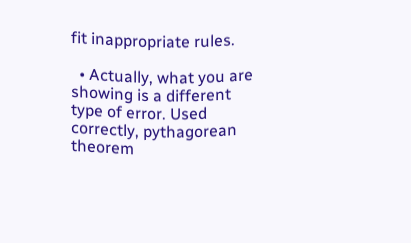fit inappropriate rules.

  • Actually, what you are showing is a different type of error. Used correctly, pythagorean theorem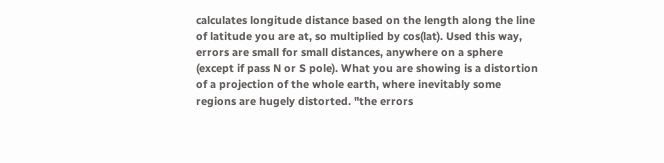calculates longitude distance based on the length along the line of latitude you are at, so multiplied by cos(lat). Used this way, errors are small for small distances, anywhere on a sphere (except if pass N or S pole). What you are showing is a distortion of a projection of the whole earth, where inevitably some regions are hugely distorted. "the errors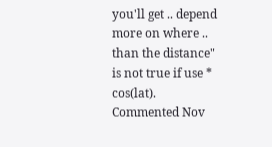you'll get .. depend more on where .. than the distance" is not true if use * cos(lat). Commented Nov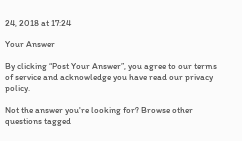24, 2018 at 17:24

Your Answer

By clicking “Post Your Answer”, you agree to our terms of service and acknowledge you have read our privacy policy.

Not the answer you're looking for? Browse other questions tagged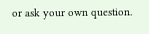or ask your own question.